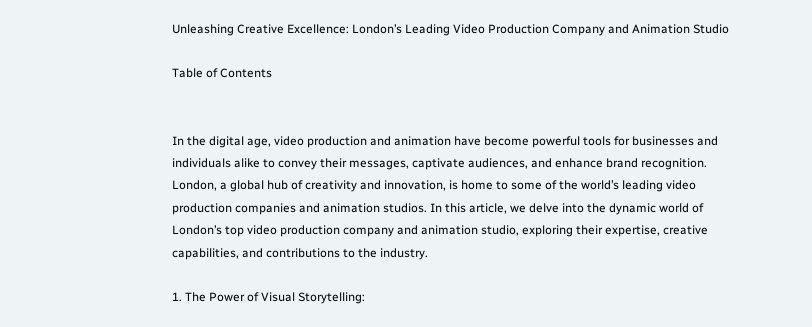Unleashing Creative Excellence: London’s Leading Video Production Company and Animation Studio

Table of Contents


In the digital age, video production and animation have become powerful tools for businesses and individuals alike to convey their messages, captivate audiences, and enhance brand recognition. London, a global hub of creativity and innovation, is home to some of the world’s leading video production companies and animation studios. In this article, we delve into the dynamic world of London’s top video production company and animation studio, exploring their expertise, creative capabilities, and contributions to the industry.

1. The Power of Visual Storytelling: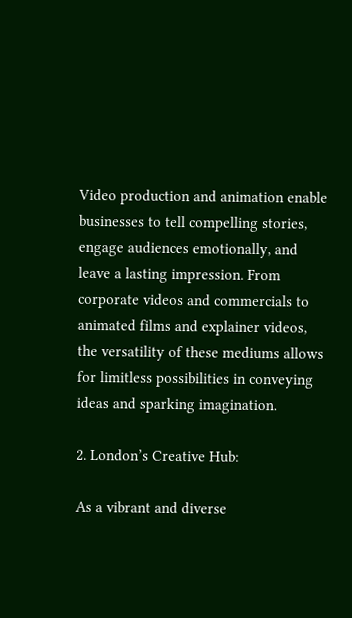Video production and animation enable businesses to tell compelling stories, engage audiences emotionally, and leave a lasting impression. From corporate videos and commercials to animated films and explainer videos, the versatility of these mediums allows for limitless possibilities in conveying ideas and sparking imagination.

2. London’s Creative Hub:

As a vibrant and diverse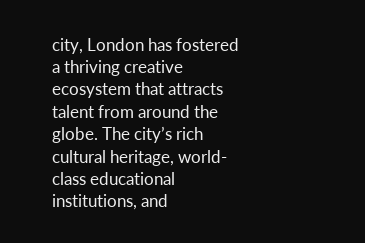city, London has fostered a thriving creative ecosystem that attracts talent from around the globe. The city’s rich cultural heritage, world-class educational institutions, and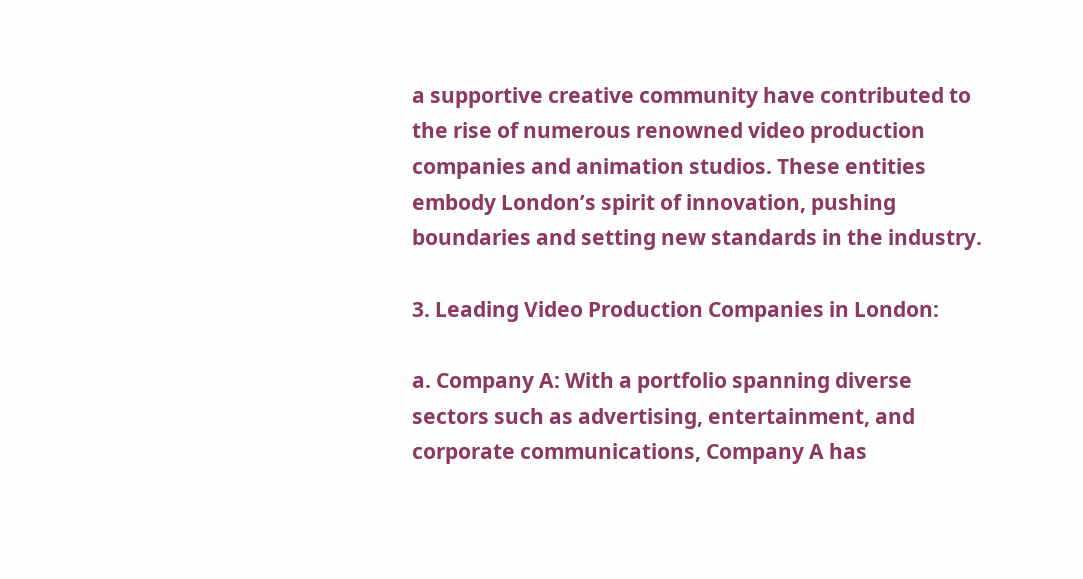a supportive creative community have contributed to the rise of numerous renowned video production companies and animation studios. These entities embody London’s spirit of innovation, pushing boundaries and setting new standards in the industry.

3. Leading Video Production Companies in London:

a. Company A: With a portfolio spanning diverse sectors such as advertising, entertainment, and corporate communications, Company A has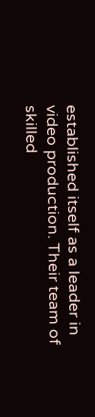established itself as a leader in video production. Their team of skilled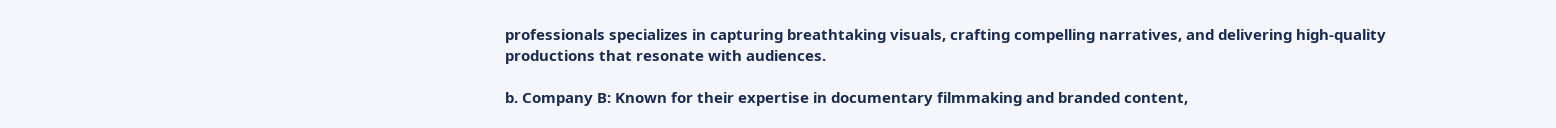professionals specializes in capturing breathtaking visuals, crafting compelling narratives, and delivering high-quality productions that resonate with audiences.

b. Company B: Known for their expertise in documentary filmmaking and branded content,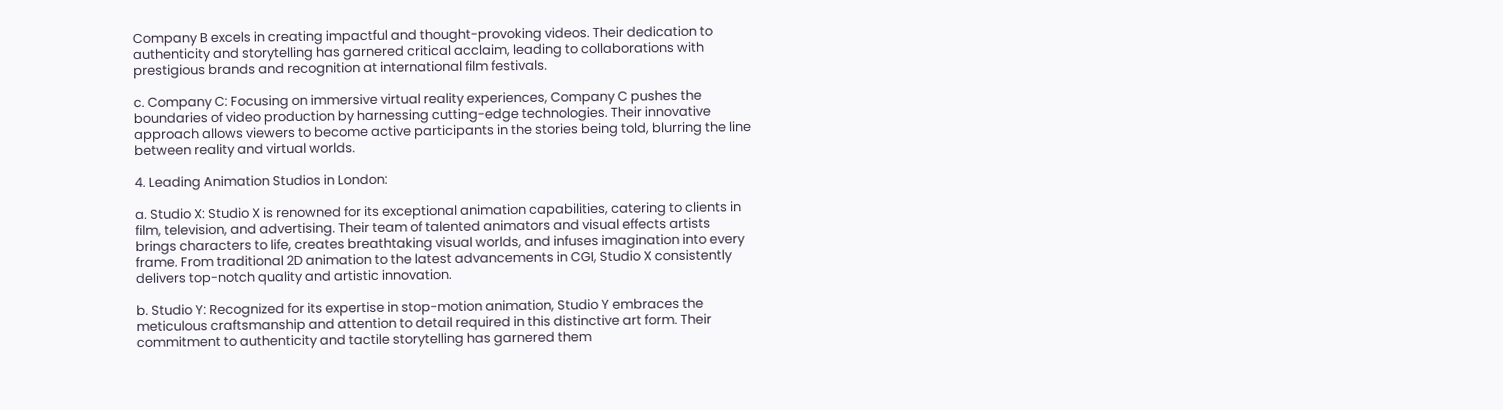Company B excels in creating impactful and thought-provoking videos. Their dedication to authenticity and storytelling has garnered critical acclaim, leading to collaborations with prestigious brands and recognition at international film festivals.

c. Company C: Focusing on immersive virtual reality experiences, Company C pushes the boundaries of video production by harnessing cutting-edge technologies. Their innovative approach allows viewers to become active participants in the stories being told, blurring the line between reality and virtual worlds.

4. Leading Animation Studios in London:

a. Studio X: Studio X is renowned for its exceptional animation capabilities, catering to clients in film, television, and advertising. Their team of talented animators and visual effects artists brings characters to life, creates breathtaking visual worlds, and infuses imagination into every frame. From traditional 2D animation to the latest advancements in CGI, Studio X consistently delivers top-notch quality and artistic innovation.

b. Studio Y: Recognized for its expertise in stop-motion animation, Studio Y embraces the meticulous craftsmanship and attention to detail required in this distinctive art form. Their commitment to authenticity and tactile storytelling has garnered them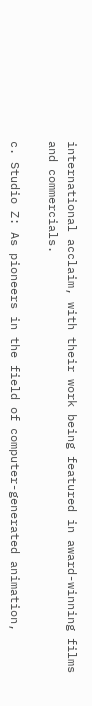international acclaim, with their work being featured in award-winning films and commercials.

c. Studio Z: As pioneers in the field of computer-generated animation,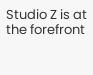Studio Z is at the forefront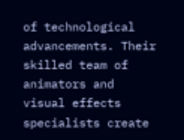of technological advancements. Their skilled team of animators and visual effects specialists create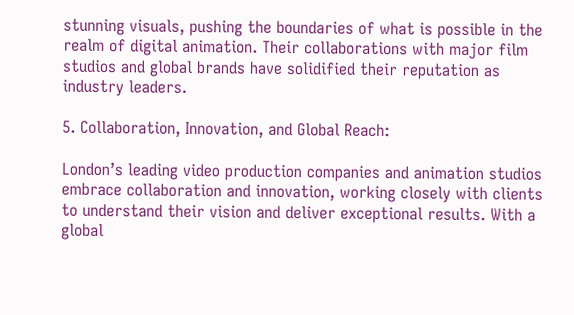stunning visuals, pushing the boundaries of what is possible in the realm of digital animation. Their collaborations with major film studios and global brands have solidified their reputation as industry leaders.

5. Collaboration, Innovation, and Global Reach:

London’s leading video production companies and animation studios embrace collaboration and innovation, working closely with clients to understand their vision and deliver exceptional results. With a global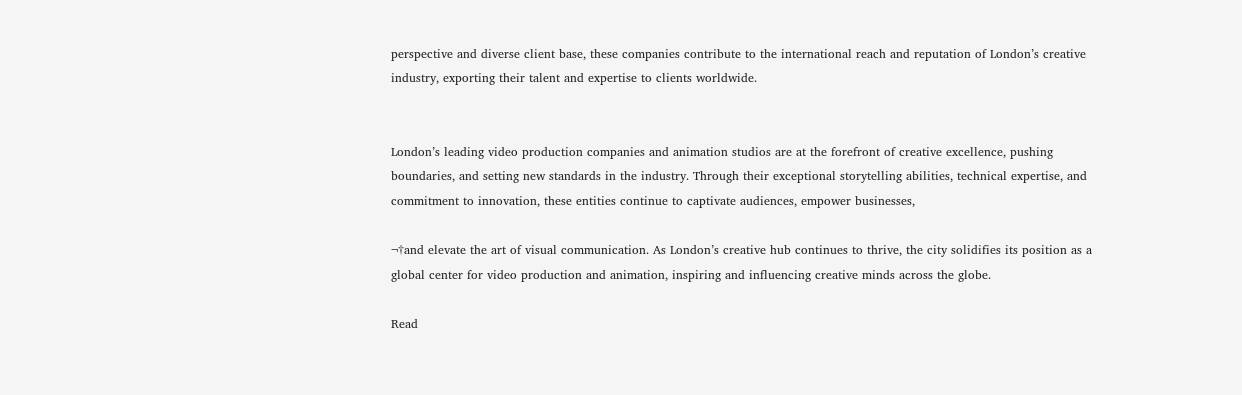perspective and diverse client base, these companies contribute to the international reach and reputation of London’s creative industry, exporting their talent and expertise to clients worldwide.


London’s leading video production companies and animation studios are at the forefront of creative excellence, pushing boundaries, and setting new standards in the industry. Through their exceptional storytelling abilities, technical expertise, and commitment to innovation, these entities continue to captivate audiences, empower businesses,

¬†and elevate the art of visual communication. As London’s creative hub continues to thrive, the city solidifies its position as a global center for video production and animation, inspiring and influencing creative minds across the globe.

Read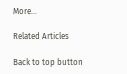More…

Related Articles

Back to top button